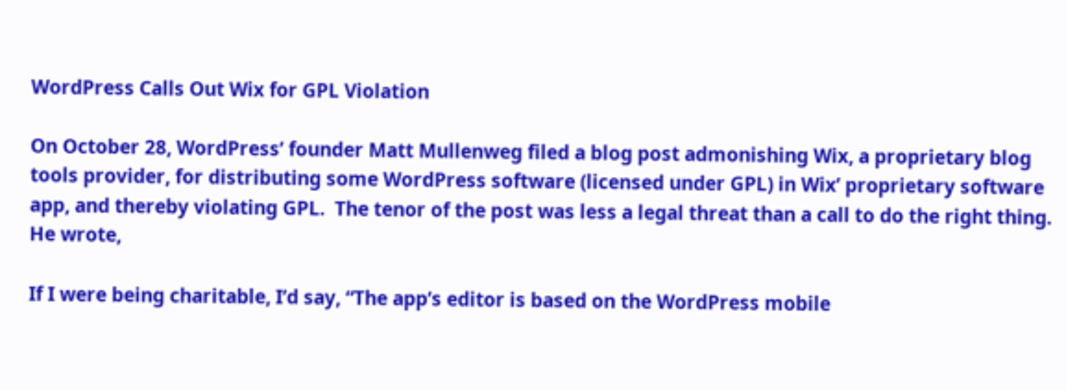WordPress Calls Out Wix for GPL Violation

On October 28, WordPress’ founder Matt Mullenweg filed a blog post admonishing Wix, a proprietary blog tools provider, for distributing some WordPress software (licensed under GPL) in Wix’ proprietary software app, and thereby violating GPL.  The tenor of the post was less a legal threat than a call to do the right thing.  He wrote,

If I were being charitable, I’d say, “The app’s editor is based on the WordPress mobile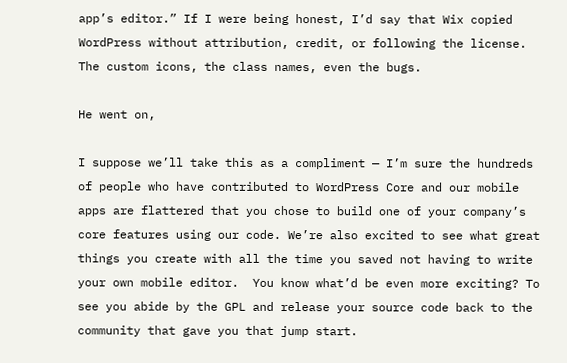app’s editor.” If I were being honest, I’d say that Wix copied WordPress without attribution, credit, or following the license. The custom icons, the class names, even the bugs.

He went on,

I suppose we’ll take this as a compliment — I’m sure the hundreds of people who have contributed to WordPress Core and our mobile apps are flattered that you chose to build one of your company’s core features using our code. We’re also excited to see what great things you create with all the time you saved not having to write your own mobile editor.  You know what’d be even more exciting? To see you abide by the GPL and release your source code back to the community that gave you that jump start.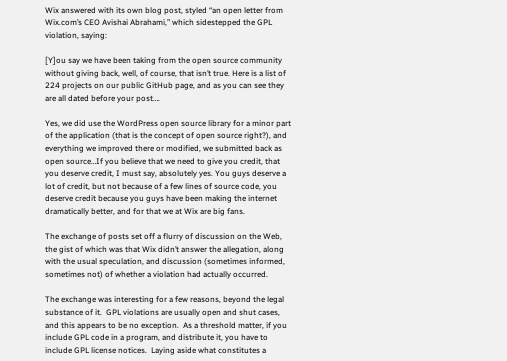Wix answered with its own blog post, styled “an open letter from Wix.com’s CEO Avishai Abrahami,” which sidestepped the GPL violation, saying:

[Y]ou say we have been taking from the open source community without giving back, well, of course, that isn’t true. Here is a list of 224 projects on our public GitHub page, and as you can see they are all dated before your post….

Yes, we did use the WordPress open source library for a minor part of the application (that is the concept of open source right?), and everything we improved there or modified, we submitted back as open source…If you believe that we need to give you credit, that you deserve credit, I must say, absolutely yes. You guys deserve a lot of credit, but not because of a few lines of source code, you deserve credit because you guys have been making the internet dramatically better, and for that we at Wix are big fans.

The exchange of posts set off a flurry of discussion on the Web, the gist of which was that Wix didn’t answer the allegation, along with the usual speculation, and discussion (sometimes informed, sometimes not) of whether a violation had actually occurred.

The exchange was interesting for a few reasons, beyond the legal substance of it.  GPL violations are usually open and shut cases, and this appears to be no exception.  As a threshold matter, if you include GPL code in a program, and distribute it, you have to include GPL license notices.  Laying aside what constitutes a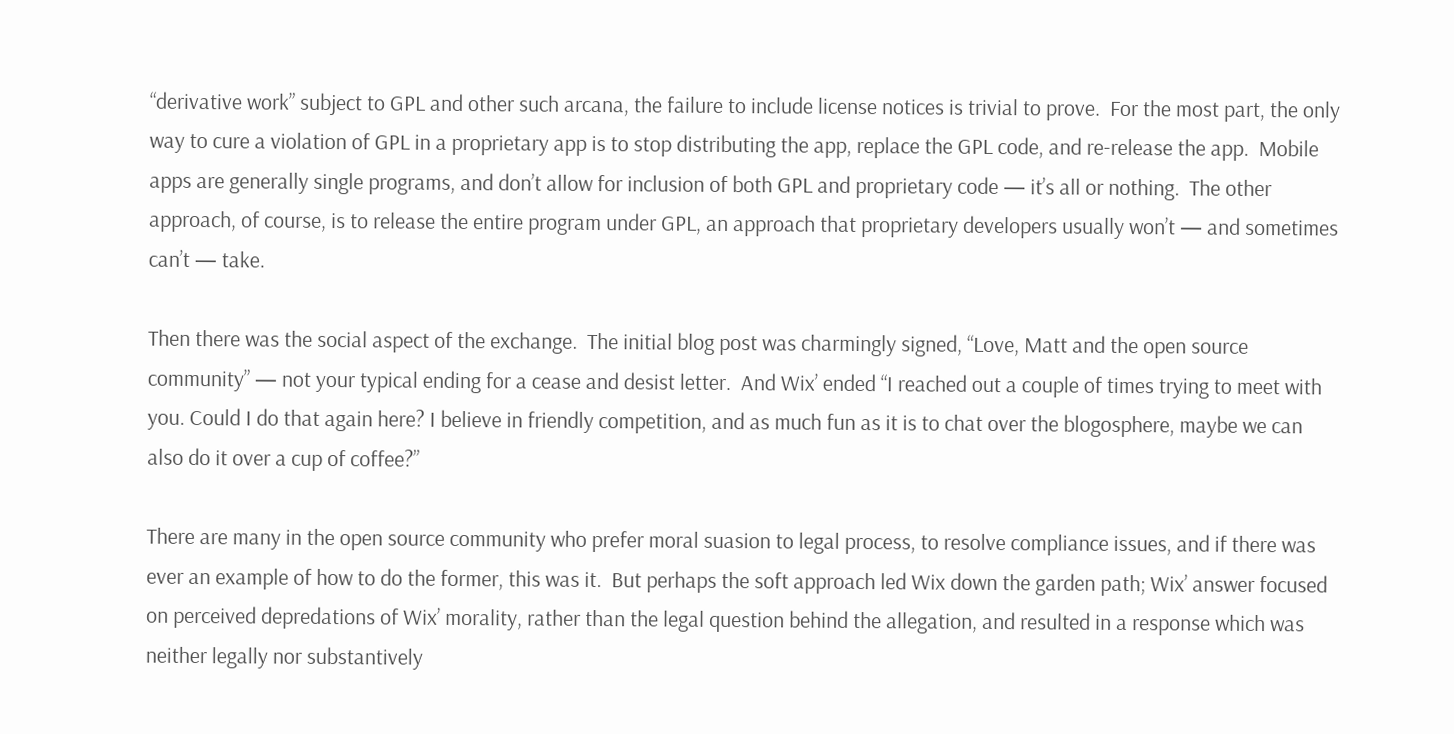“derivative work” subject to GPL and other such arcana, the failure to include license notices is trivial to prove.  For the most part, the only way to cure a violation of GPL in a proprietary app is to stop distributing the app, replace the GPL code, and re-release the app.  Mobile apps are generally single programs, and don’t allow for inclusion of both GPL and proprietary code — it’s all or nothing.  The other approach, of course, is to release the entire program under GPL, an approach that proprietary developers usually won’t — and sometimes can’t — take.

Then there was the social aspect of the exchange.  The initial blog post was charmingly signed, “Love, Matt and the open source community” — not your typical ending for a cease and desist letter.  And Wix’ ended “I reached out a couple of times trying to meet with you. Could I do that again here? I believe in friendly competition, and as much fun as it is to chat over the blogosphere, maybe we can also do it over a cup of coffee?”

There are many in the open source community who prefer moral suasion to legal process, to resolve compliance issues, and if there was ever an example of how to do the former, this was it.  But perhaps the soft approach led Wix down the garden path; Wix’ answer focused on perceived depredations of Wix’ morality, rather than the legal question behind the allegation, and resulted in a response which was neither legally nor substantively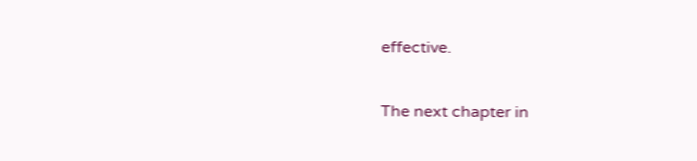effective.

The next chapter in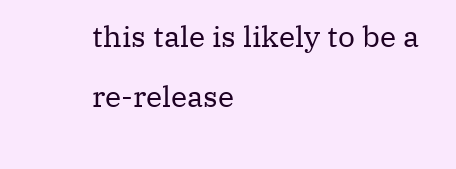this tale is likely to be a re-release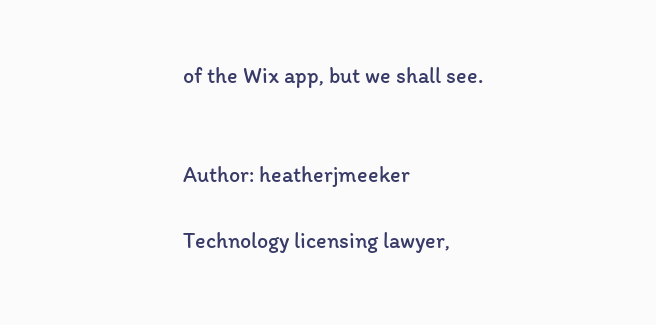of the Wix app, but we shall see.


Author: heatherjmeeker

Technology licensing lawyer,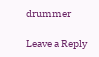drummer

Leave a Reply